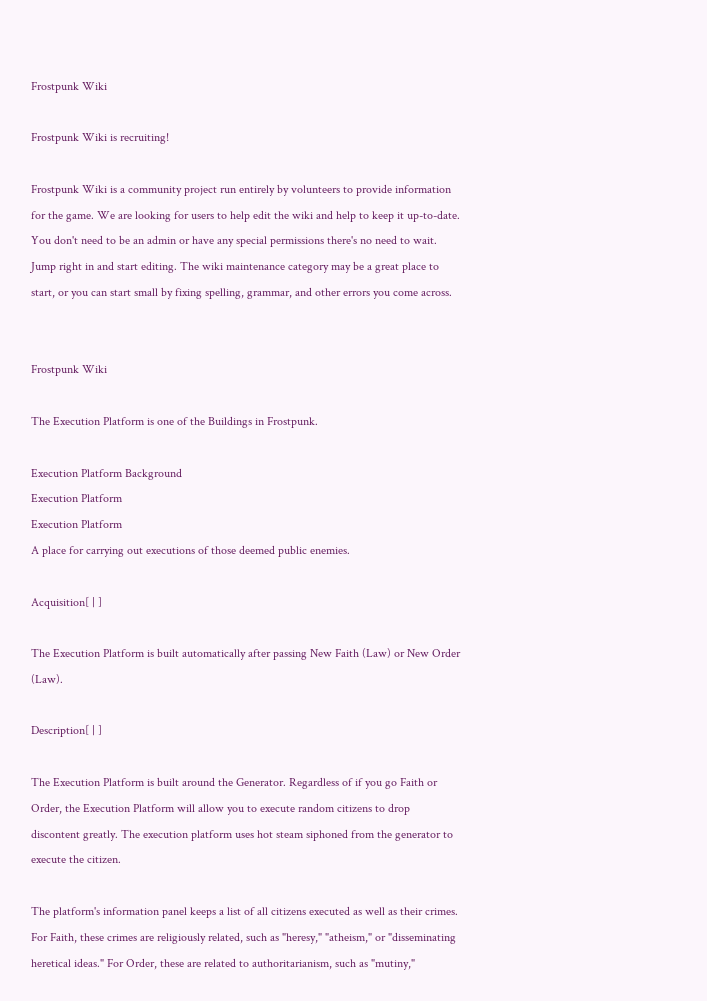Frostpunk Wiki

Frostpunk Wiki is recruiting!

Frostpunk Wiki is a community project run entirely by volunteers to provide information for the game. We are looking for users to help edit the wiki and help to keep it up-to-date. You don't need to be an admin or have any special permissions there's no need to wait. Jump right in and start editing. The wiki maintenance category may be a great place to start, or you can start small by fixing spelling, grammar, and other errors you come across.


Frostpunk Wiki

The Execution Platform is one of the Buildings in Frostpunk.

Execution Platform Background
Execution Platform
Execution Platform
A place for carrying out executions of those deemed public enemies.

Acquisition[ | ]

The Execution Platform is built automatically after passing New Faith (Law) or New Order (Law).

Description[ | ]

The Execution Platform is built around the Generator. Regardless of if you go Faith or Order, the Execution Platform will allow you to execute random citizens to drop discontent greatly. The execution platform uses hot steam siphoned from the generator to execute the citizen.

The platform's information panel keeps a list of all citizens executed as well as their crimes. For Faith, these crimes are religiously related, such as "heresy," "atheism," or "disseminating heretical ideas." For Order, these are related to authoritarianism, such as "mutiny,"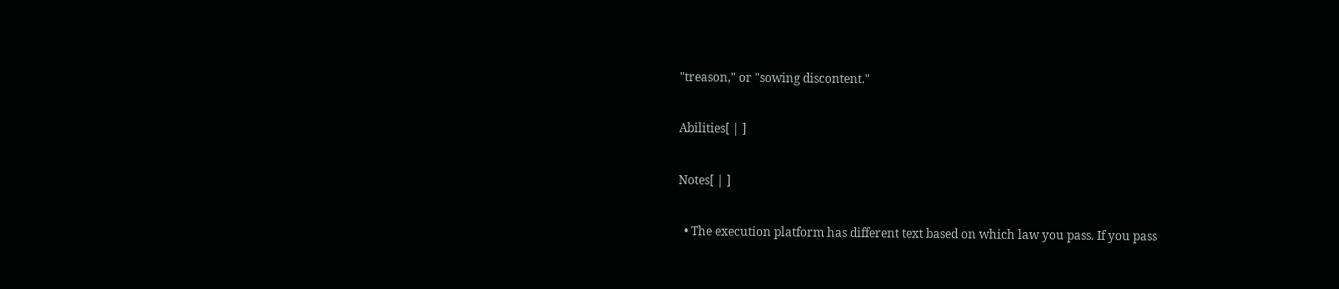"treason," or "sowing discontent."

Abilities[ | ]

Notes[ | ]

  • The execution platform has different text based on which law you pass. If you pass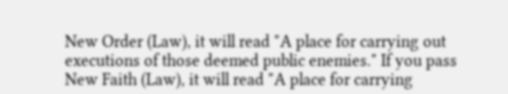New Order (Law), it will read "A place for carrying out executions of those deemed public enemies." If you pass New Faith (Law), it will read "A place for carrying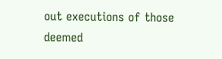out executions of those deemed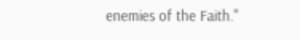enemies of the Faith."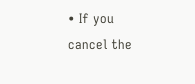• If you cancel the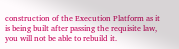construction of the Execution Platform as it is being built after passing the requisite law, you will not be able to rebuild it.